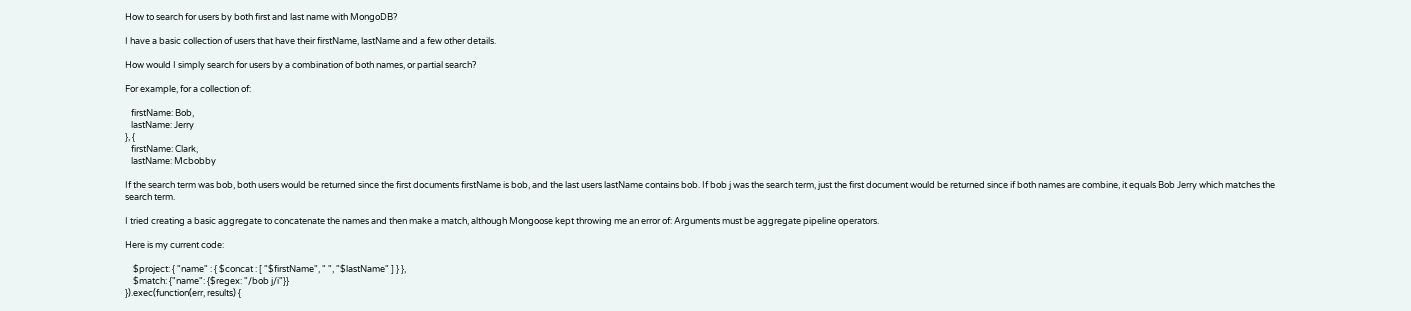How to search for users by both first and last name with MongoDB?

I have a basic collection of users that have their firstName, lastName and a few other details.

How would I simply search for users by a combination of both names, or partial search?

For example, for a collection of:

   firstName: Bob,
   lastName: Jerry
}, {
   firstName: Clark,
   lastName: Mcbobby

If the search term was bob, both users would be returned since the first documents firstName is bob, and the last users lastName contains bob. If bob j was the search term, just the first document would be returned since if both names are combine, it equals Bob Jerry which matches the search term.

I tried creating a basic aggregate to concatenate the names and then make a match, although Mongoose kept throwing me an error of: Arguments must be aggregate pipeline operators.

Here is my current code:

    $project: { "name" : { $concat : [ "$firstName", " ", "$lastName" ] } },
    $match: {"name": {$regex: "/bob j/i"}}
}).exec(function(err, results) {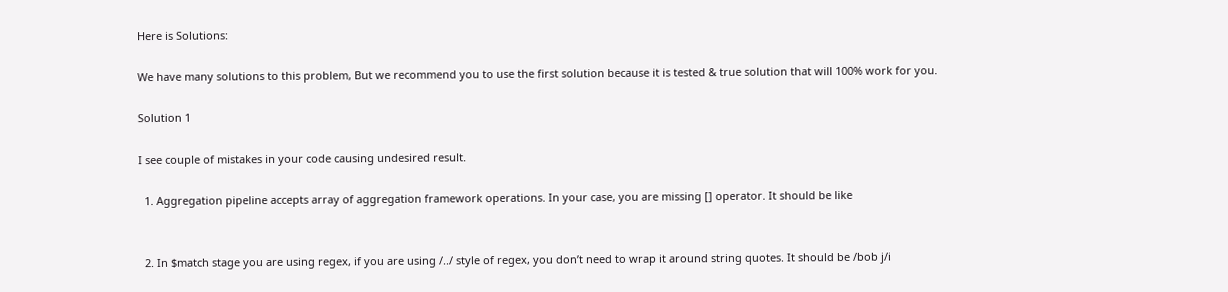Here is Solutions:

We have many solutions to this problem, But we recommend you to use the first solution because it is tested & true solution that will 100% work for you.

Solution 1

I see couple of mistakes in your code causing undesired result.

  1. Aggregation pipeline accepts array of aggregation framework operations. In your case, you are missing [] operator. It should be like


  2. In $match stage you are using regex, if you are using /../ style of regex, you don’t need to wrap it around string quotes. It should be /bob j/i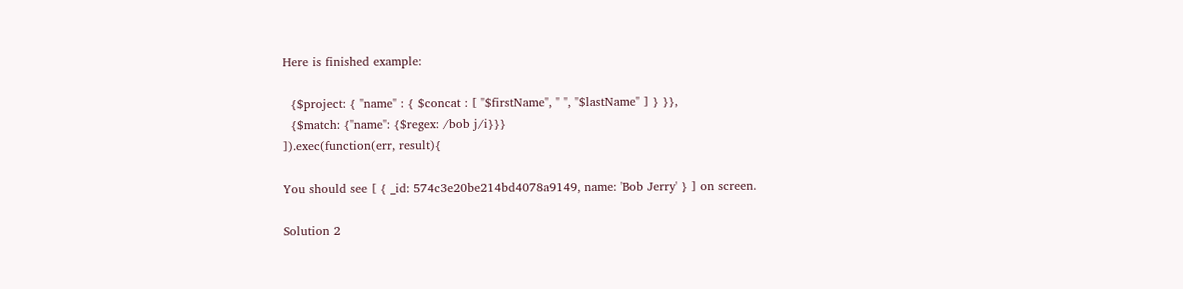Here is finished example:

  {$project: { "name" : { $concat : [ "$firstName", " ", "$lastName" ] } }},
  {$match: {"name": {$regex: /bob j/i}}}
]).exec(function(err, result){

You should see [ { _id: 574c3e20be214bd4078a9149, name: 'Bob Jerry' } ] on screen.

Solution 2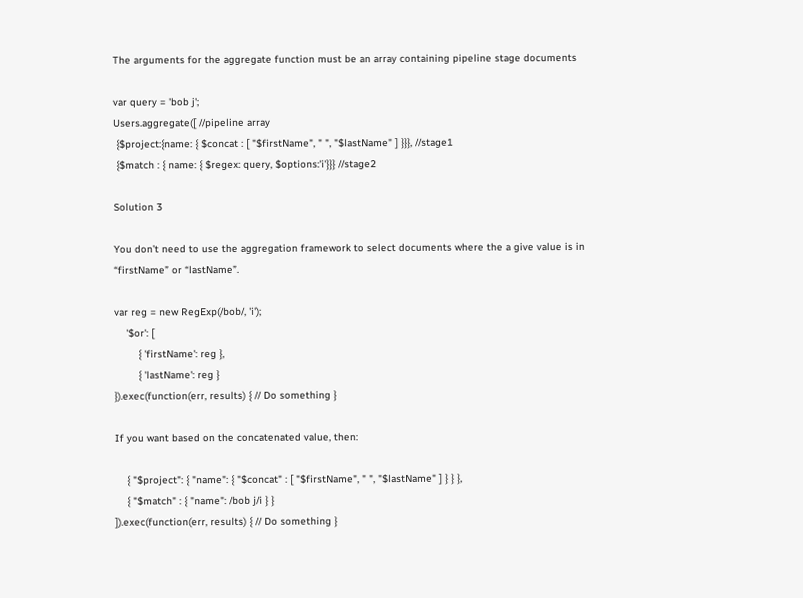The arguments for the aggregate function must be an array containing pipeline stage documents

var query = 'bob j';
Users.aggregate([ //pipeline array
 {$project:{name: { $concat : [ "$firstName", " ", "$lastName" ] }}}, //stage1
 {$match : { name: { $regex: query, $options:'i'}}} //stage2

Solution 3

You don’t need to use the aggregation framework to select documents where the a give value is in “firstName” or “lastName”.

var reg = new RegExp(/bob/, 'i');
    '$or': [
        { 'firstName': reg },
        { 'lastName': reg }
}).exec(function(err, results) { // Do something }

If you want based on the concatenated value, then:

    { "$project": { "name": { "$concat" : [ "$firstName", " ", "$lastName" ] } } },
    { "$match" : { "name": /bob j/i } }
]).exec(function(err, results) { // Do something }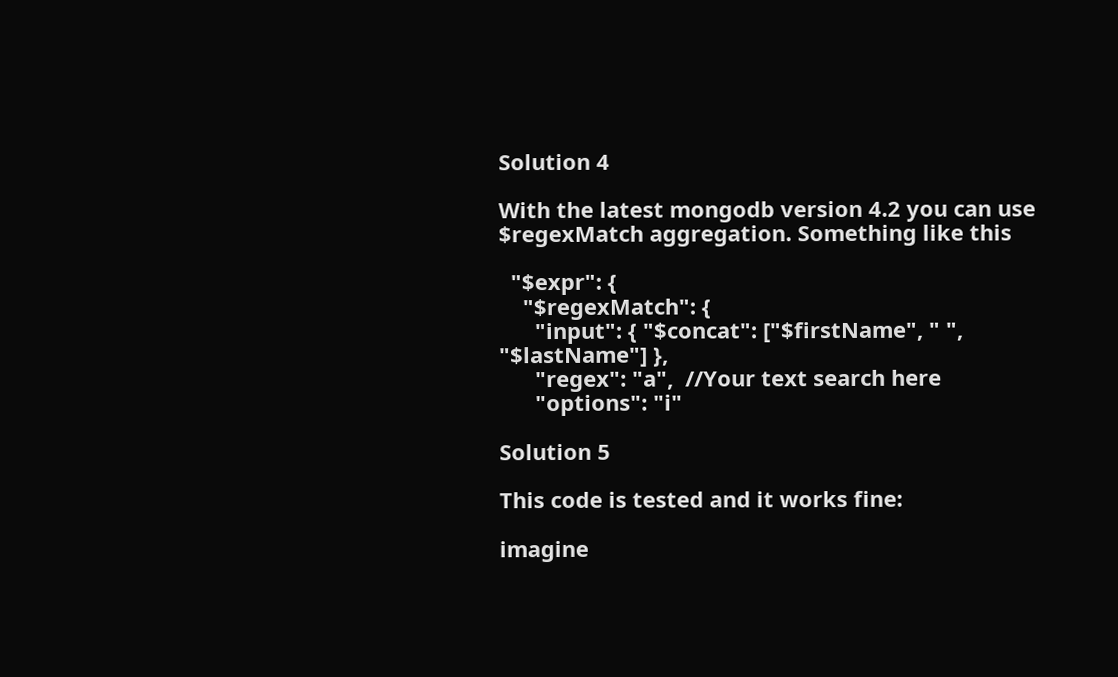Solution 4

With the latest mongodb version 4.2 you can use $regexMatch aggregation. Something like this

  "$expr": {
    "$regexMatch": {
      "input": { "$concat": ["$firstName", " ", "$lastName"] },
      "regex": "a",  //Your text search here
      "options": "i"

Solution 5

This code is tested and it works fine:

imagine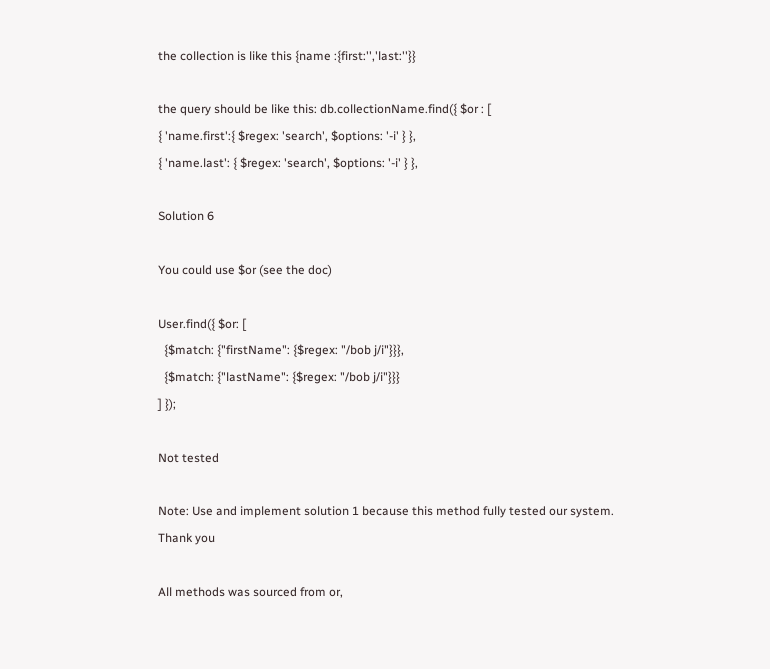the collection is like this {name :{first:'','last:''}}

the query should be like this: db.collectionName.find({ $or : [
{ 'name.first':{ $regex: 'search', $options: '-i' } },
{ 'name.last': { $regex: 'search', $options: '-i' } },

Solution 6

You could use $or (see the doc)

User.find({ $or: [
  {$match: {"firstName": {$regex: "/bob j/i"}}},
  {$match: {"lastName": {$regex: "/bob j/i"}}}
] });

Not tested

Note: Use and implement solution 1 because this method fully tested our system.
Thank you

All methods was sourced from or,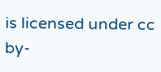is licensed under cc by-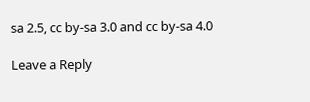sa 2.5, cc by-sa 3.0 and cc by-sa 4.0

Leave a Reply